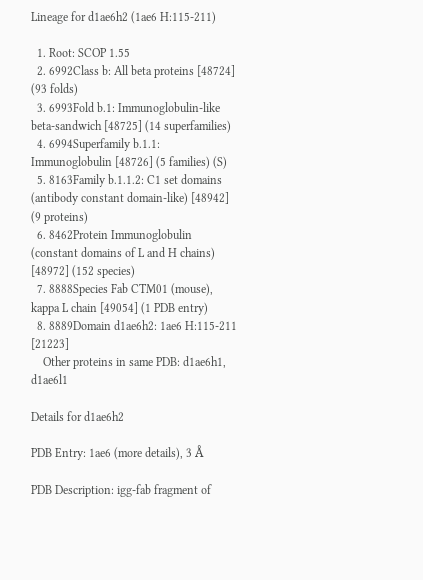Lineage for d1ae6h2 (1ae6 H:115-211)

  1. Root: SCOP 1.55
  2. 6992Class b: All beta proteins [48724] (93 folds)
  3. 6993Fold b.1: Immunoglobulin-like beta-sandwich [48725] (14 superfamilies)
  4. 6994Superfamily b.1.1: Immunoglobulin [48726] (5 families) (S)
  5. 8163Family b.1.1.2: C1 set domains (antibody constant domain-like) [48942] (9 proteins)
  6. 8462Protein Immunoglobulin (constant domains of L and H chains) [48972] (152 species)
  7. 8888Species Fab CTM01 (mouse), kappa L chain [49054] (1 PDB entry)
  8. 8889Domain d1ae6h2: 1ae6 H:115-211 [21223]
    Other proteins in same PDB: d1ae6h1, d1ae6l1

Details for d1ae6h2

PDB Entry: 1ae6 (more details), 3 Å

PDB Description: igg-fab fragment of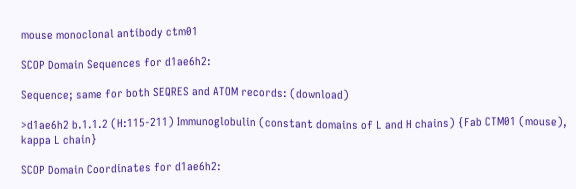mouse monoclonal antibody ctm01

SCOP Domain Sequences for d1ae6h2:

Sequence; same for both SEQRES and ATOM records: (download)

>d1ae6h2 b.1.1.2 (H:115-211) Immunoglobulin (constant domains of L and H chains) {Fab CTM01 (mouse), kappa L chain}

SCOP Domain Coordinates for d1ae6h2: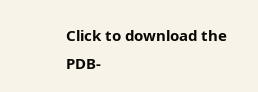Click to download the PDB-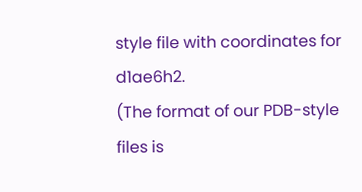style file with coordinates for d1ae6h2.
(The format of our PDB-style files is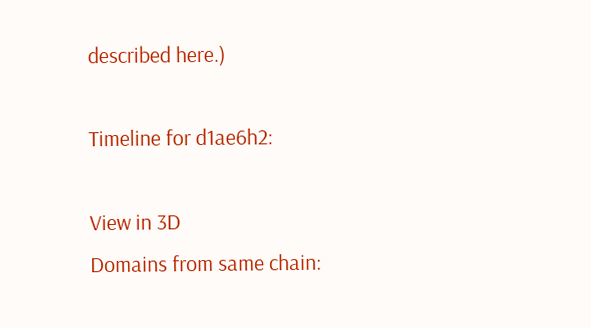described here.)

Timeline for d1ae6h2:

View in 3D
Domains from same chain: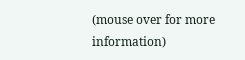(mouse over for more information)